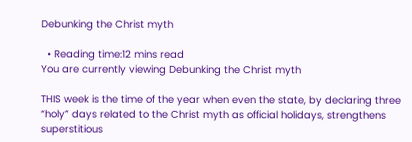Debunking the Christ myth

  • Reading time:12 mins read
You are currently viewing Debunking the Christ myth

THIS week is the time of the year when even the state, by declaring three “holy” days related to the Christ myth as official holidays, strengthens superstitious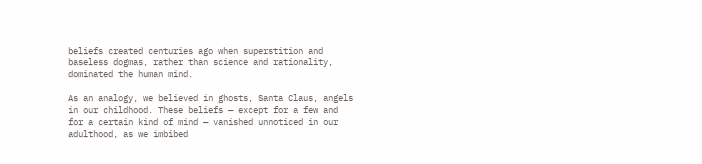beliefs created centuries ago when superstition and baseless dogmas, rather than science and rationality, dominated the human mind.

As an analogy, we believed in ghosts, Santa Claus, angels in our childhood. These beliefs — except for a few and for a certain kind of mind — vanished unnoticed in our adulthood, as we imbibed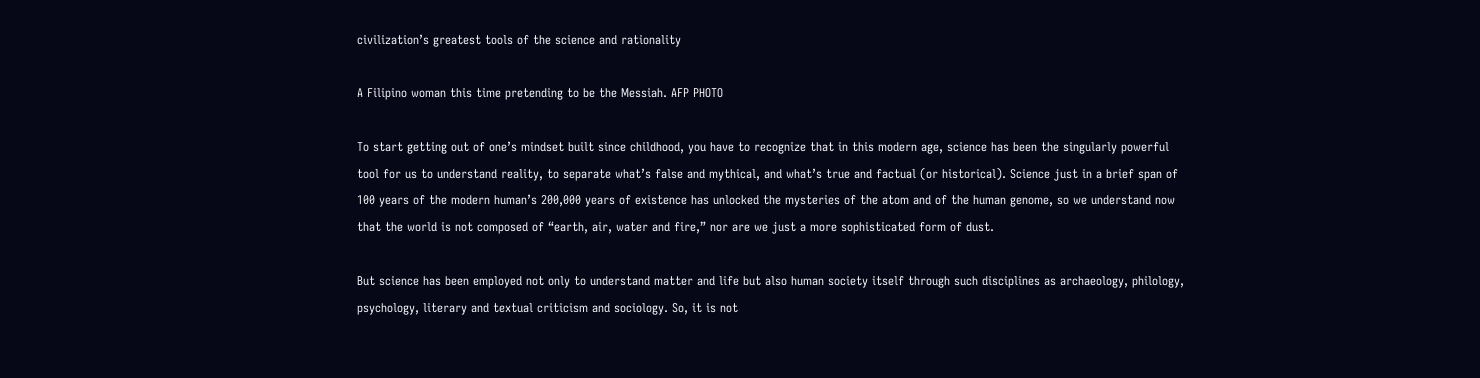civilization’s greatest tools of the science and rationality

A Filipino woman this time pretending to be the Messiah. AFP PHOTO

To start getting out of one’s mindset built since childhood, you have to recognize that in this modern age, science has been the singularly powerful tool for us to understand reality, to separate what’s false and mythical, and what’s true and factual (or historical). Science just in a brief span of 100 years of the modern human’s 200,000 years of existence has unlocked the mysteries of the atom and of the human genome, so we understand now that the world is not composed of “earth, air, water and fire,” nor are we just a more sophisticated form of dust.

But science has been employed not only to understand matter and life but also human society itself through such disciplines as archaeology, philology, psychology, literary and textual criticism and sociology. So, it is not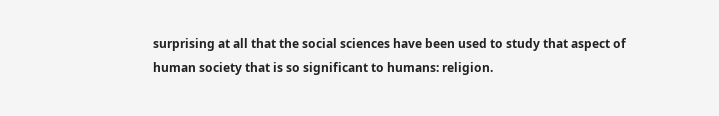surprising at all that the social sciences have been used to study that aspect of human society that is so significant to humans: religion.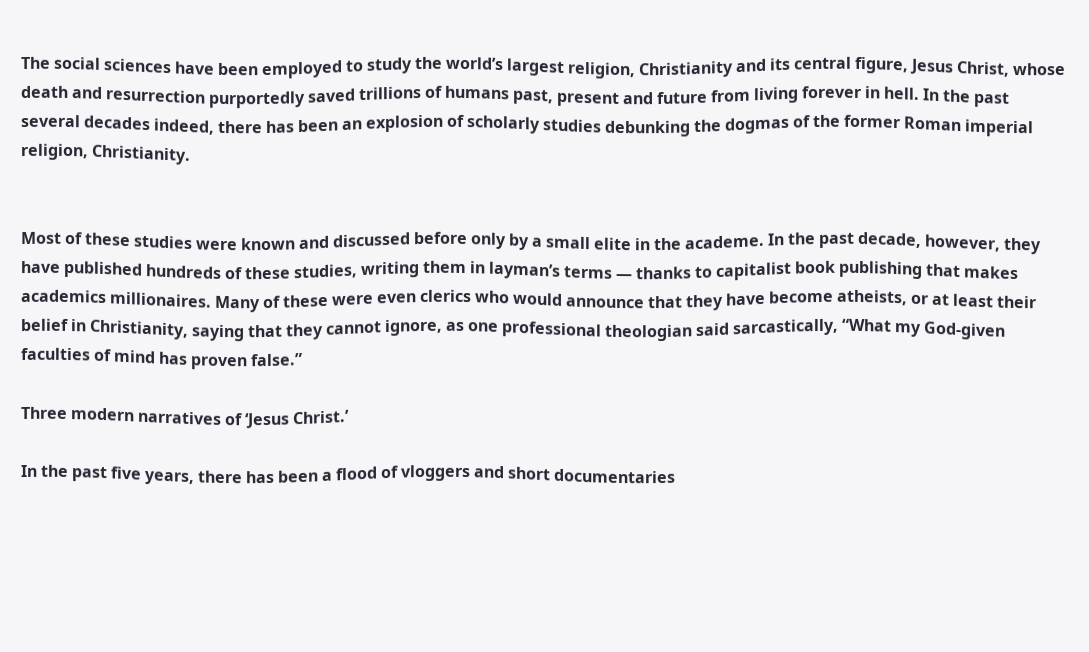The social sciences have been employed to study the world’s largest religion, Christianity and its central figure, Jesus Christ, whose death and resurrection purportedly saved trillions of humans past, present and future from living forever in hell. In the past several decades indeed, there has been an explosion of scholarly studies debunking the dogmas of the former Roman imperial religion, Christianity.


Most of these studies were known and discussed before only by a small elite in the academe. In the past decade, however, they have published hundreds of these studies, writing them in layman’s terms — thanks to capitalist book publishing that makes academics millionaires. Many of these were even clerics who would announce that they have become atheists, or at least their belief in Christianity, saying that they cannot ignore, as one professional theologian said sarcastically, “What my God-given faculties of mind has proven false.”

Three modern narratives of ‘Jesus Christ.’

In the past five years, there has been a flood of vloggers and short documentaries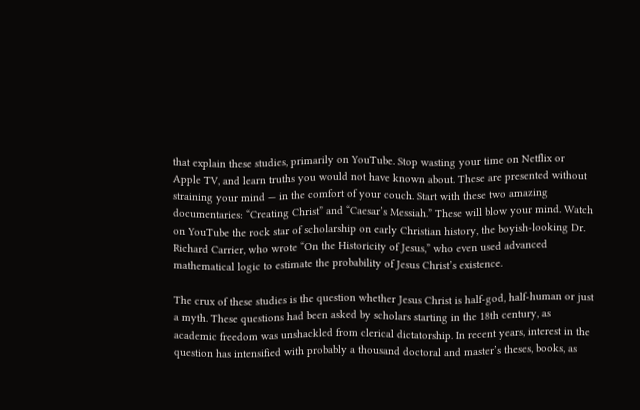that explain these studies, primarily on YouTube. Stop wasting your time on Netflix or Apple TV, and learn truths you would not have known about. These are presented without straining your mind — in the comfort of your couch. Start with these two amazing documentaries: “Creating Christ” and “Caesar’s Messiah.” These will blow your mind. Watch on YouTube the rock star of scholarship on early Christian history, the boyish-looking Dr. Richard Carrier, who wrote “On the Historicity of Jesus,” who even used advanced mathematical logic to estimate the probability of Jesus Christ’s existence.

The crux of these studies is the question whether Jesus Christ is half-god, half-human or just a myth. These questions had been asked by scholars starting in the 18th century, as academic freedom was unshackled from clerical dictatorship. In recent years, interest in the question has intensified with probably a thousand doctoral and master’s theses, books, as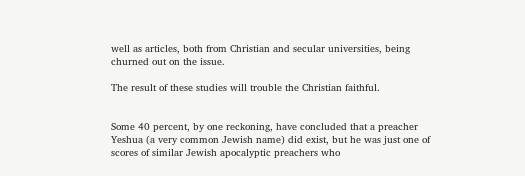well as articles, both from Christian and secular universities, being churned out on the issue.

The result of these studies will trouble the Christian faithful.


Some 40 percent, by one reckoning, have concluded that a preacher Yeshua (a very common Jewish name) did exist, but he was just one of scores of similar Jewish apocalyptic preachers who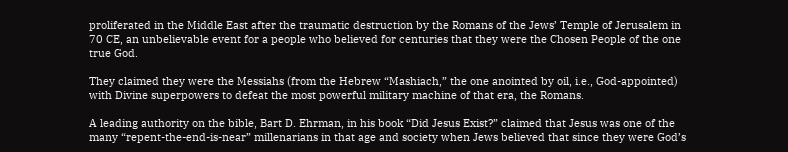proliferated in the Middle East after the traumatic destruction by the Romans of the Jews’ Temple of Jerusalem in 70 CE, an unbelievable event for a people who believed for centuries that they were the Chosen People of the one true God.

They claimed they were the Messiahs (from the Hebrew “Mashiach,” the one anointed by oil, i.e., God-appointed) with Divine superpowers to defeat the most powerful military machine of that era, the Romans.

A leading authority on the bible, Bart D. Ehrman, in his book “Did Jesus Exist?” claimed that Jesus was one of the many “repent-the-end-is-near” millenarians in that age and society when Jews believed that since they were God’s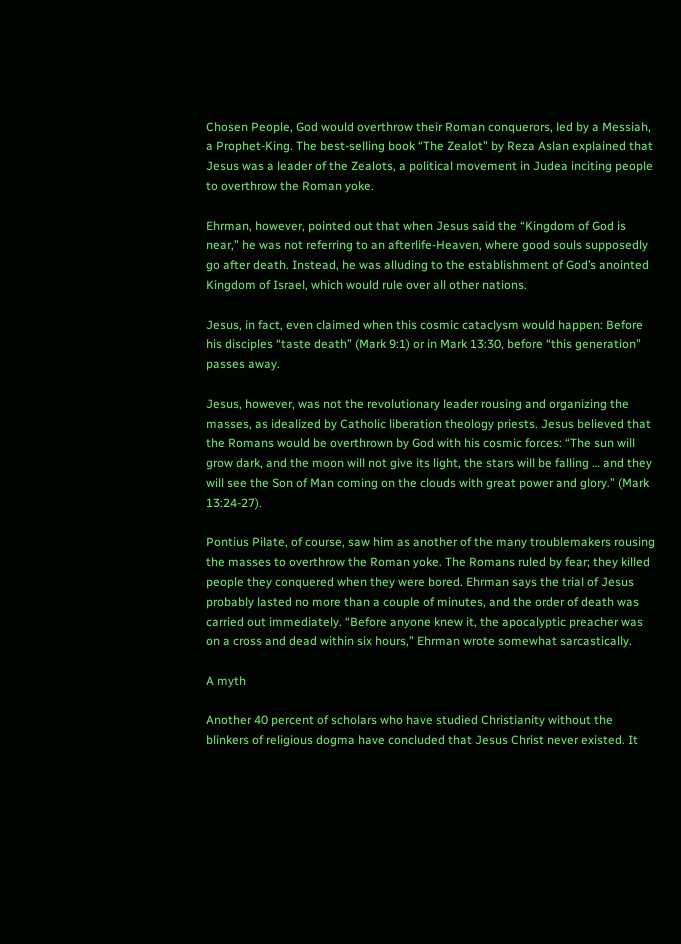Chosen People, God would overthrow their Roman conquerors, led by a Messiah, a Prophet-King. The best-selling book “The Zealot” by Reza Aslan explained that Jesus was a leader of the Zealots, a political movement in Judea inciting people to overthrow the Roman yoke.

Ehrman, however, pointed out that when Jesus said the “Kingdom of God is near,” he was not referring to an afterlife-Heaven, where good souls supposedly go after death. Instead, he was alluding to the establishment of God’s anointed Kingdom of Israel, which would rule over all other nations.

Jesus, in fact, even claimed when this cosmic cataclysm would happen: Before his disciples “taste death” (Mark 9:1) or in Mark 13:30, before “this generation” passes away.

Jesus, however, was not the revolutionary leader rousing and organizing the masses, as idealized by Catholic liberation theology priests. Jesus believed that the Romans would be overthrown by God with his cosmic forces: “The sun will grow dark, and the moon will not give its light, the stars will be falling … and they will see the Son of Man coming on the clouds with great power and glory.” (Mark 13:24-27).

Pontius Pilate, of course, saw him as another of the many troublemakers rousing the masses to overthrow the Roman yoke. The Romans ruled by fear; they killed people they conquered when they were bored. Ehrman says the trial of Jesus probably lasted no more than a couple of minutes, and the order of death was carried out immediately. “Before anyone knew it, the apocalyptic preacher was on a cross and dead within six hours,” Ehrman wrote somewhat sarcastically.

A myth

Another 40 percent of scholars who have studied Christianity without the blinkers of religious dogma have concluded that Jesus Christ never existed. It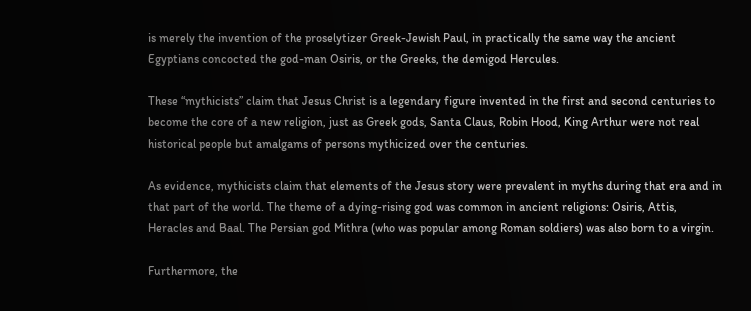is merely the invention of the proselytizer Greek-Jewish Paul, in practically the same way the ancient Egyptians concocted the god-man Osiris, or the Greeks, the demigod Hercules.

These “mythicists” claim that Jesus Christ is a legendary figure invented in the first and second centuries to become the core of a new religion, just as Greek gods, Santa Claus, Robin Hood, King Arthur were not real historical people but amalgams of persons mythicized over the centuries.

As evidence, mythicists claim that elements of the Jesus story were prevalent in myths during that era and in that part of the world. The theme of a dying-rising god was common in ancient religions: Osiris, Attis, Heracles and Baal. The Persian god Mithra (who was popular among Roman soldiers) was also born to a virgin.

Furthermore, the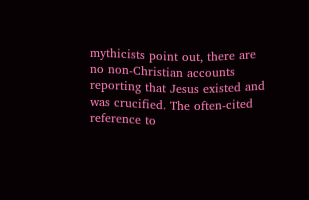mythicists point out, there are no non-Christian accounts reporting that Jesus existed and was crucified. The often-cited reference to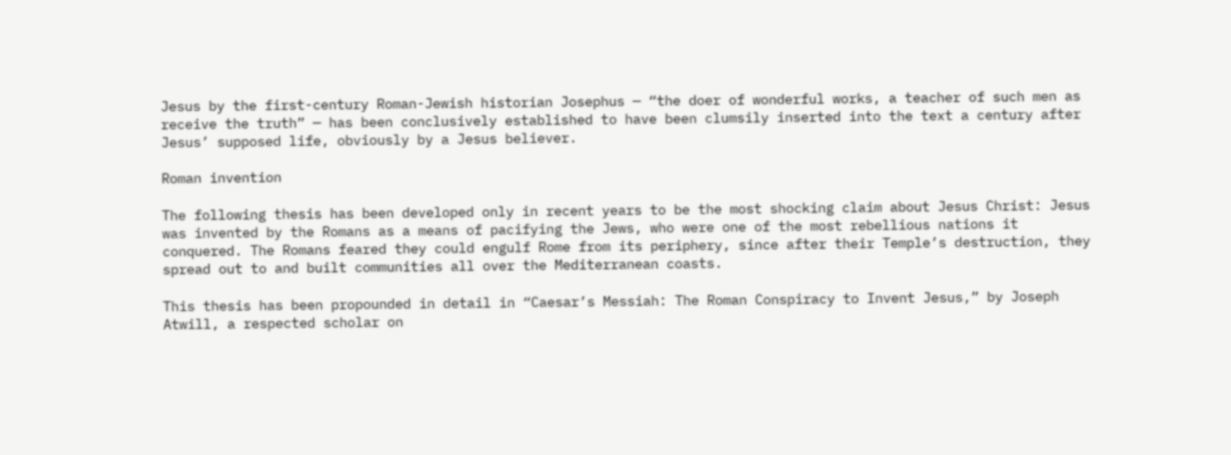Jesus by the first-century Roman-Jewish historian Josephus — “the doer of wonderful works, a teacher of such men as receive the truth” — has been conclusively established to have been clumsily inserted into the text a century after Jesus’ supposed life, obviously by a Jesus believer.

Roman invention

The following thesis has been developed only in recent years to be the most shocking claim about Jesus Christ: Jesus was invented by the Romans as a means of pacifying the Jews, who were one of the most rebellious nations it conquered. The Romans feared they could engulf Rome from its periphery, since after their Temple’s destruction, they spread out to and built communities all over the Mediterranean coasts.

This thesis has been propounded in detail in “Caesar’s Messiah: The Roman Conspiracy to Invent Jesus,” by Joseph Atwill, a respected scholar on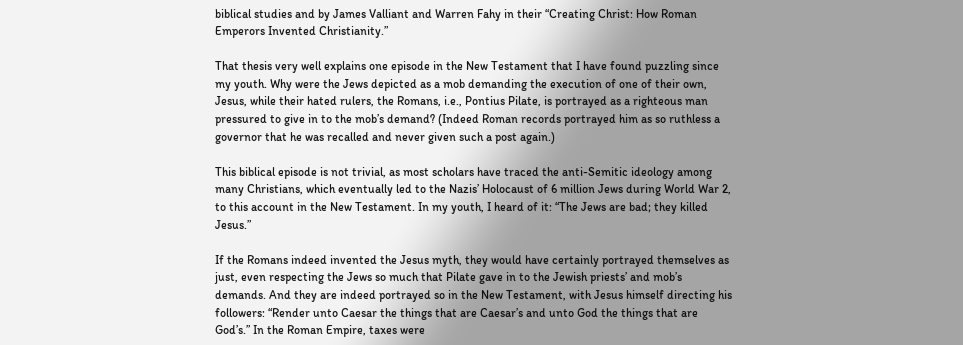biblical studies and by James Valliant and Warren Fahy in their “Creating Christ: How Roman Emperors Invented Christianity.”

That thesis very well explains one episode in the New Testament that I have found puzzling since my youth. Why were the Jews depicted as a mob demanding the execution of one of their own, Jesus, while their hated rulers, the Romans, i.e., Pontius Pilate, is portrayed as a righteous man pressured to give in to the mob’s demand? (Indeed Roman records portrayed him as so ruthless a governor that he was recalled and never given such a post again.)

This biblical episode is not trivial, as most scholars have traced the anti-Semitic ideology among many Christians, which eventually led to the Nazis’ Holocaust of 6 million Jews during World War 2, to this account in the New Testament. In my youth, I heard of it: “The Jews are bad; they killed Jesus.”

If the Romans indeed invented the Jesus myth, they would have certainly portrayed themselves as just, even respecting the Jews so much that Pilate gave in to the Jewish priests’ and mob’s demands. And they are indeed portrayed so in the New Testament, with Jesus himself directing his followers: “Render unto Caesar the things that are Caesar’s and unto God the things that are God’s.” In the Roman Empire, taxes were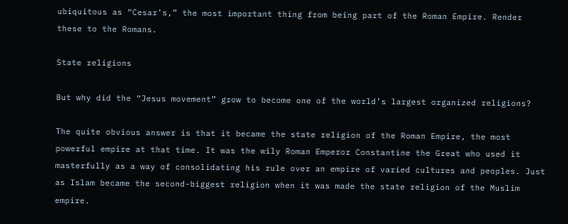ubiquitous as “Cesar’s,” the most important thing from being part of the Roman Empire. Render these to the Romans.

State religions

But why did the “Jesus movement” grow to become one of the world’s largest organized religions?

The quite obvious answer is that it became the state religion of the Roman Empire, the most powerful empire at that time. It was the wily Roman Emperor Constantine the Great who used it masterfully as a way of consolidating his rule over an empire of varied cultures and peoples. Just as Islam became the second-biggest religion when it was made the state religion of the Muslim empire.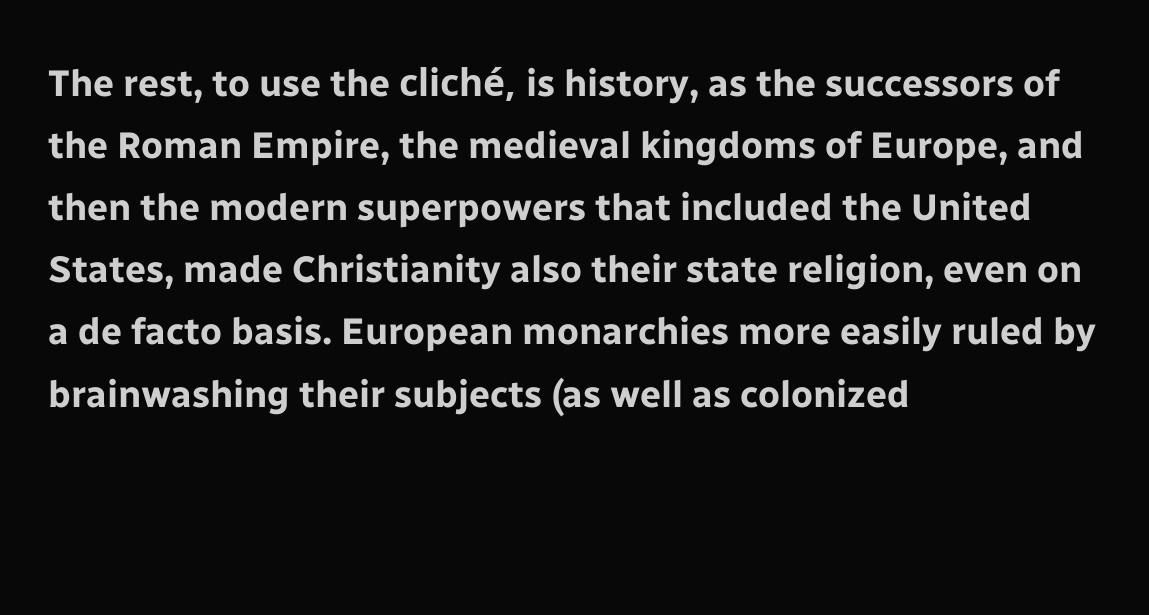The rest, to use the cliché, is history, as the successors of the Roman Empire, the medieval kingdoms of Europe, and then the modern superpowers that included the United States, made Christianity also their state religion, even on a de facto basis. European monarchies more easily ruled by brainwashing their subjects (as well as colonized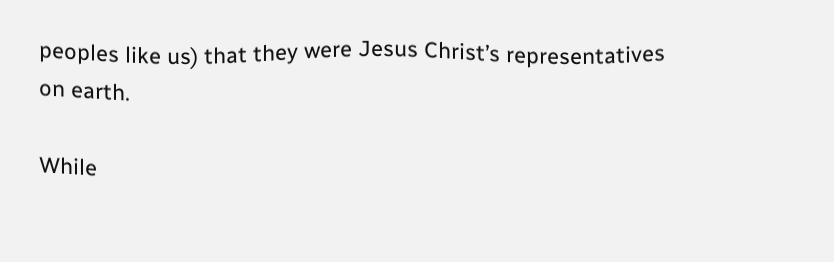peoples like us) that they were Jesus Christ’s representatives on earth.

While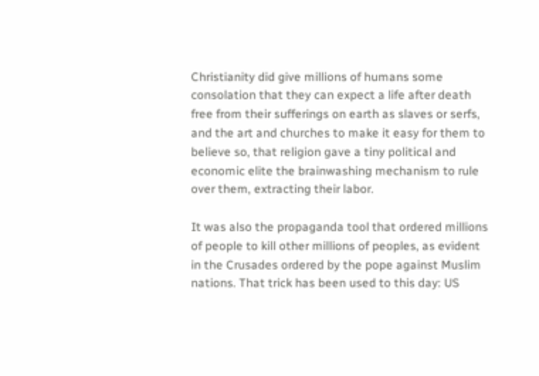Christianity did give millions of humans some consolation that they can expect a life after death free from their sufferings on earth as slaves or serfs, and the art and churches to make it easy for them to believe so, that religion gave a tiny political and economic elite the brainwashing mechanism to rule over them, extracting their labor.

It was also the propaganda tool that ordered millions of people to kill other millions of peoples, as evident in the Crusades ordered by the pope against Muslim nations. That trick has been used to this day: US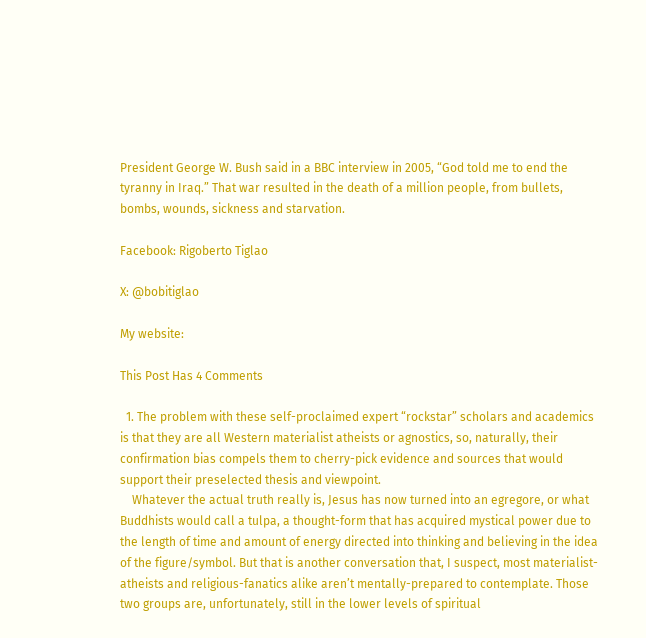President George W. Bush said in a BBC interview in 2005, “God told me to end the tyranny in Iraq.” That war resulted in the death of a million people, from bullets, bombs, wounds, sickness and starvation.

Facebook: Rigoberto Tiglao

X: @bobitiglao

My website:

This Post Has 4 Comments

  1. The problem with these self-proclaimed expert “rockstar” scholars and academics is that they are all Western materialist atheists or agnostics, so, naturally, their confirmation bias compels them to cherry-pick evidence and sources that would support their preselected thesis and viewpoint.
    Whatever the actual truth really is, Jesus has now turned into an egregore, or what Buddhists would call a tulpa, a thought-form that has acquired mystical power due to the length of time and amount of energy directed into thinking and believing in the idea of the figure/symbol. But that is another conversation that, I suspect, most materialist-atheists and religious-fanatics alike aren’t mentally-prepared to contemplate. Those two groups are, unfortunately, still in the lower levels of spiritual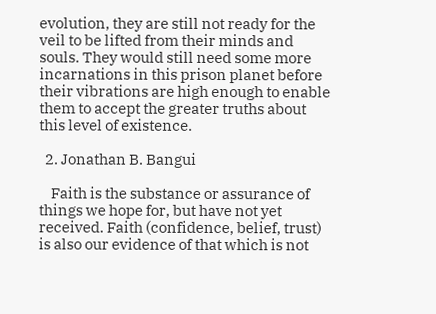evolution, they are still not ready for the veil to be lifted from their minds and souls. They would still need some more incarnations in this prison planet before their vibrations are high enough to enable them to accept the greater truths about this level of existence.

  2. Jonathan B. Bangui

    Faith is the substance or assurance of things we hope for, but have not yet received. Faith (confidence, belief, trust) is also our evidence of that which is not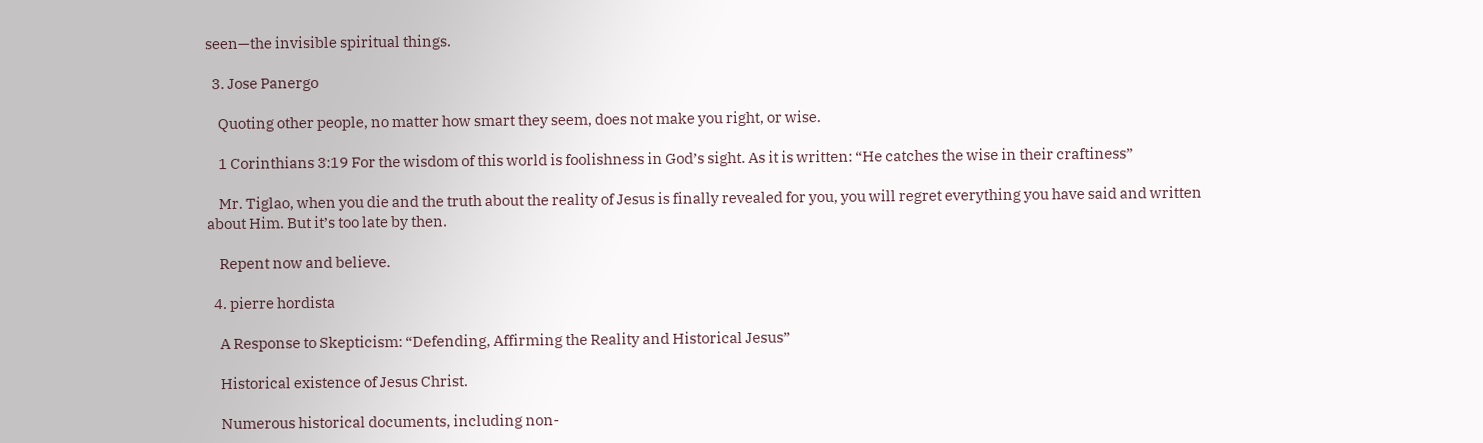seen—the invisible spiritual things.

  3. Jose Panergo

    Quoting other people, no matter how smart they seem, does not make you right, or wise.

    1 Corinthians 3:19 For the wisdom of this world is foolishness in God’s sight. As it is written: “He catches the wise in their craftiness”

    Mr. Tiglao, when you die and the truth about the reality of Jesus is finally revealed for you, you will regret everything you have said and written about Him. But it’s too late by then.

    Repent now and believe.

  4. pierre hordista

    A Response to Skepticism: “Defending, Affirming the Reality and Historical Jesus”

    Historical existence of Jesus Christ.

    Numerous historical documents, including non-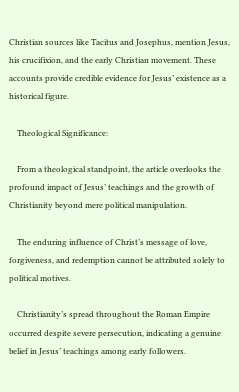Christian sources like Tacitus and Josephus, mention Jesus, his crucifixion, and the early Christian movement. These accounts provide credible evidence for Jesus’ existence as a historical figure.

    Theological Significance:

    From a theological standpoint, the article overlooks the profound impact of Jesus’ teachings and the growth of Christianity beyond mere political manipulation.

    The enduring influence of Christ’s message of love, forgiveness, and redemption cannot be attributed solely to political motives.

    Christianity’s spread throughout the Roman Empire occurred despite severe persecution, indicating a genuine belief in Jesus’ teachings among early followers.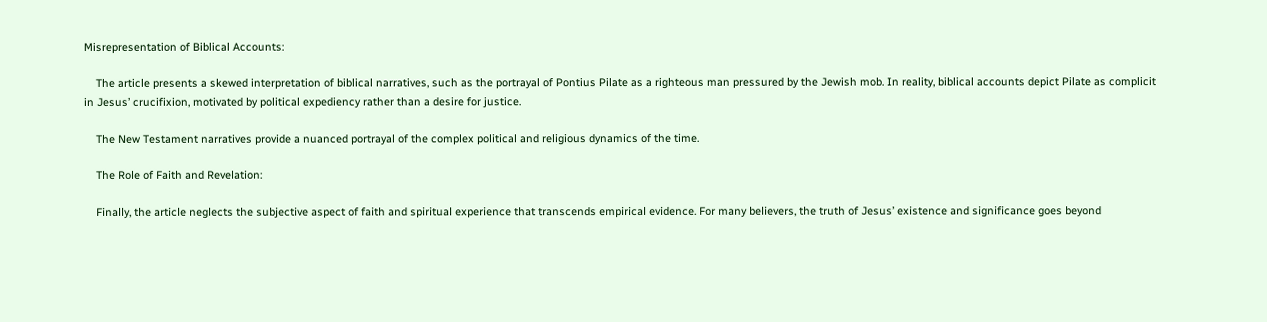Misrepresentation of Biblical Accounts:

    The article presents a skewed interpretation of biblical narratives, such as the portrayal of Pontius Pilate as a righteous man pressured by the Jewish mob. In reality, biblical accounts depict Pilate as complicit in Jesus’ crucifixion, motivated by political expediency rather than a desire for justice.

    The New Testament narratives provide a nuanced portrayal of the complex political and religious dynamics of the time.

    The Role of Faith and Revelation:

    Finally, the article neglects the subjective aspect of faith and spiritual experience that transcends empirical evidence. For many believers, the truth of Jesus’ existence and significance goes beyond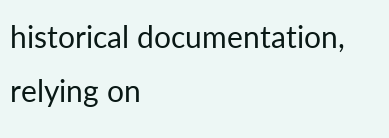historical documentation, relying on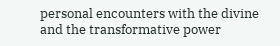personal encounters with the divine and the transformative power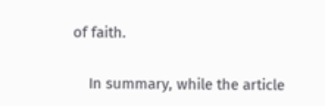of faith.

    In summary, while the article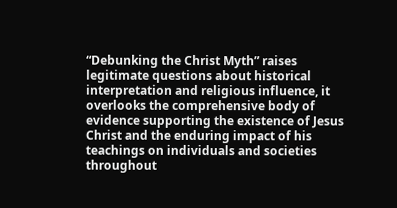“Debunking the Christ Myth” raises legitimate questions about historical interpretation and religious influence, it overlooks the comprehensive body of evidence supporting the existence of Jesus Christ and the enduring impact of his teachings on individuals and societies throughout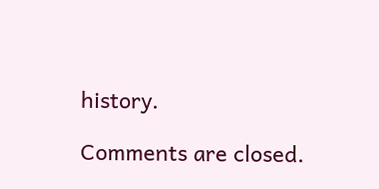history.

Comments are closed.